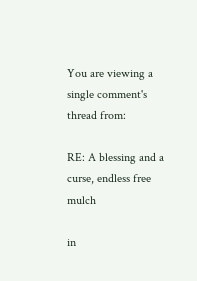You are viewing a single comment's thread from:

RE: A blessing and a curse, endless free mulch

in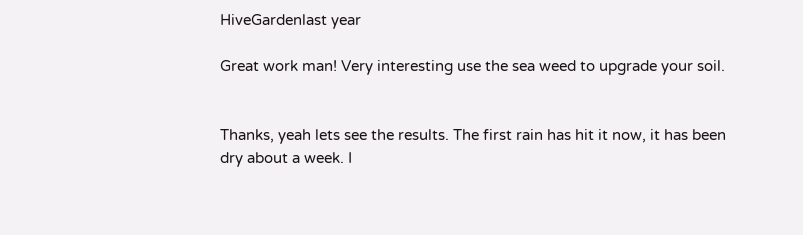HiveGardenlast year

Great work man! Very interesting use the sea weed to upgrade your soil.


Thanks, yeah lets see the results. The first rain has hit it now, it has been dry about a week. I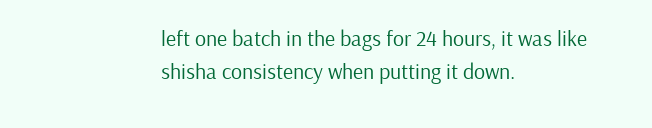left one batch in the bags for 24 hours, it was like shisha consistency when putting it down.